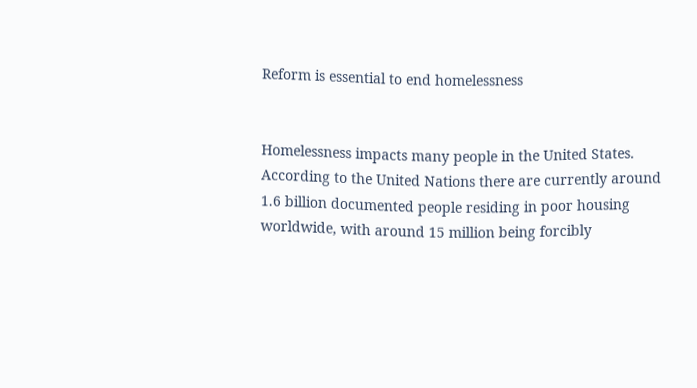Reform is essential to end homelessness


Homelessness impacts many people in the United States. According to the United Nations there are currently around 1.6 billion documented people residing in poor housing worldwide, with around 15 million being forcibly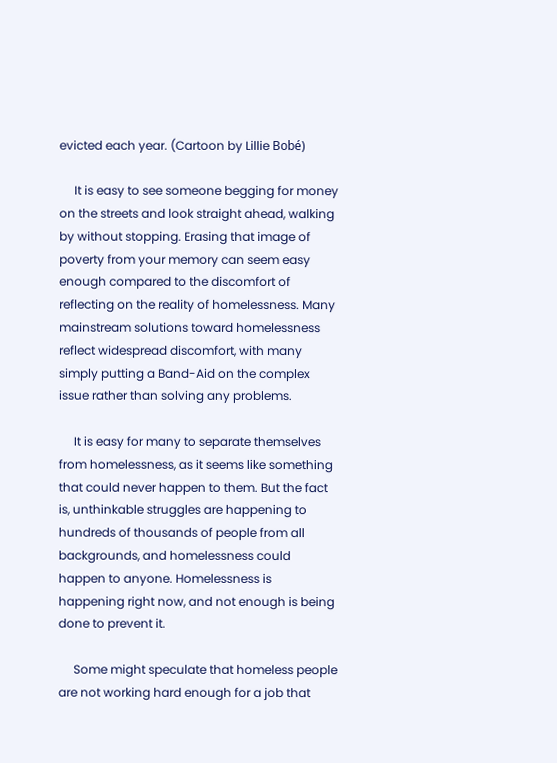evicted each year. (Cartoon by Lillie Bobé)

     It is easy to see someone begging for money on the streets and look straight ahead, walking by without stopping. Erasing that image of poverty from your memory can seem easy enough compared to the discomfort of reflecting on the reality of homelessness. Many mainstream solutions toward homelessness reflect widespread discomfort, with many simply putting a Band-Aid on the complex issue rather than solving any problems.

     It is easy for many to separate themselves from homelessness, as it seems like something that could never happen to them. But the fact is, unthinkable struggles are happening to hundreds of thousands of people from all backgrounds, and homelessness could happen to anyone. Homelessness is happening right now, and not enough is being done to prevent it.

     Some might speculate that homeless people are not working hard enough for a job that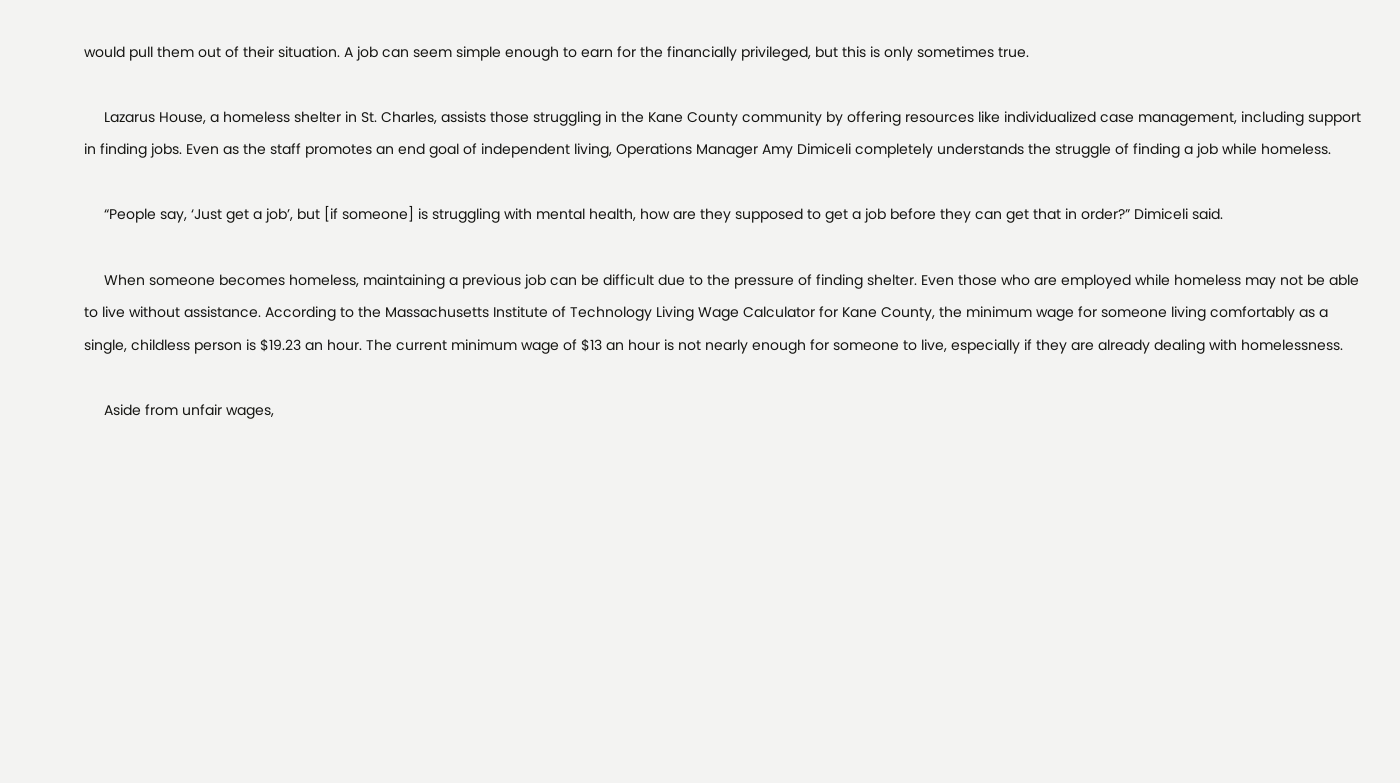would pull them out of their situation. A job can seem simple enough to earn for the financially privileged, but this is only sometimes true.

     Lazarus House, a homeless shelter in St. Charles, assists those struggling in the Kane County community by offering resources like individualized case management, including support in finding jobs. Even as the staff promotes an end goal of independent living, Operations Manager Amy Dimiceli completely understands the struggle of finding a job while homeless.

     “People say, ‘Just get a job’, but [if someone] is struggling with mental health, how are they supposed to get a job before they can get that in order?” Dimiceli said.

     When someone becomes homeless, maintaining a previous job can be difficult due to the pressure of finding shelter. Even those who are employed while homeless may not be able to live without assistance. According to the Massachusetts Institute of Technology Living Wage Calculator for Kane County, the minimum wage for someone living comfortably as a single, childless person is $19.23 an hour. The current minimum wage of $13 an hour is not nearly enough for someone to live, especially if they are already dealing with homelessness.

     Aside from unfair wages,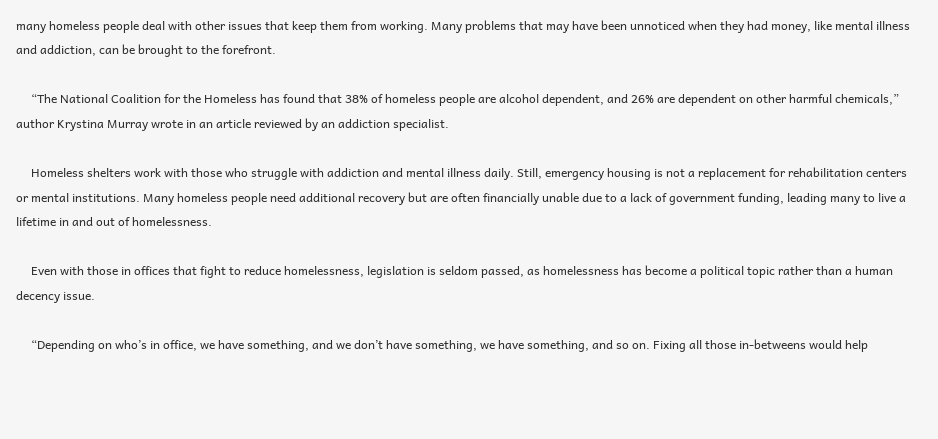many homeless people deal with other issues that keep them from working. Many problems that may have been unnoticed when they had money, like mental illness and addiction, can be brought to the forefront.

     “The National Coalition for the Homeless has found that 38% of homeless people are alcohol dependent, and 26% are dependent on other harmful chemicals,” author Krystina Murray wrote in an article reviewed by an addiction specialist.

     Homeless shelters work with those who struggle with addiction and mental illness daily. Still, emergency housing is not a replacement for rehabilitation centers or mental institutions. Many homeless people need additional recovery but are often financially unable due to a lack of government funding, leading many to live a lifetime in and out of homelessness.

     Even with those in offices that fight to reduce homelessness, legislation is seldom passed, as homelessness has become a political topic rather than a human decency issue.

     “Depending on who’s in office, we have something, and we don’t have something, we have something, and so on. Fixing all those in-betweens would help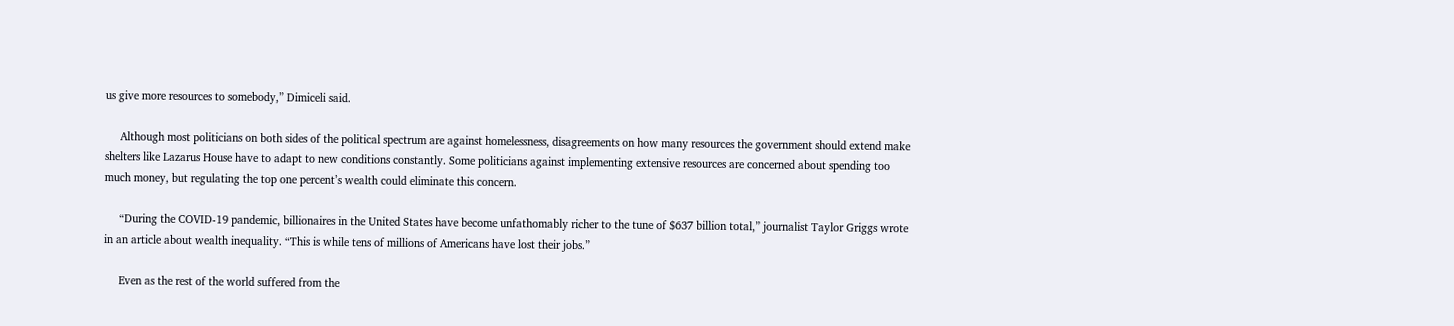us give more resources to somebody,” Dimiceli said.

     Although most politicians on both sides of the political spectrum are against homelessness, disagreements on how many resources the government should extend make shelters like Lazarus House have to adapt to new conditions constantly. Some politicians against implementing extensive resources are concerned about spending too much money, but regulating the top one percent’s wealth could eliminate this concern.

     “During the COVID-19 pandemic, billionaires in the United States have become unfathomably richer to the tune of $637 billion total,” journalist Taylor Griggs wrote in an article about wealth inequality. “This is while tens of millions of Americans have lost their jobs.”

     Even as the rest of the world suffered from the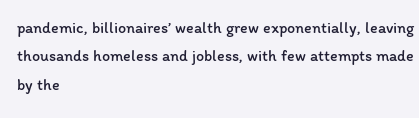pandemic, billionaires’ wealth grew exponentially, leaving thousands homeless and jobless, with few attempts made by the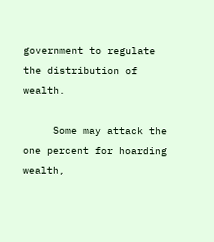government to regulate the distribution of wealth.

     Some may attack the one percent for hoarding wealth,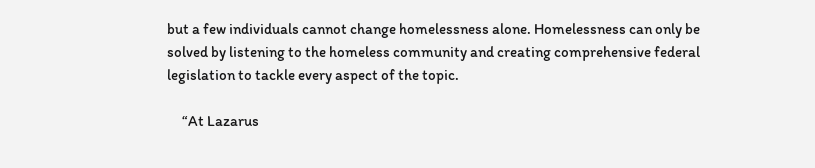but a few individuals cannot change homelessness alone. Homelessness can only be solved by listening to the homeless community and creating comprehensive federal legislation to tackle every aspect of the topic.

     “At Lazarus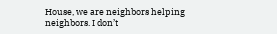House, we are neighbors helping neighbors. I don’t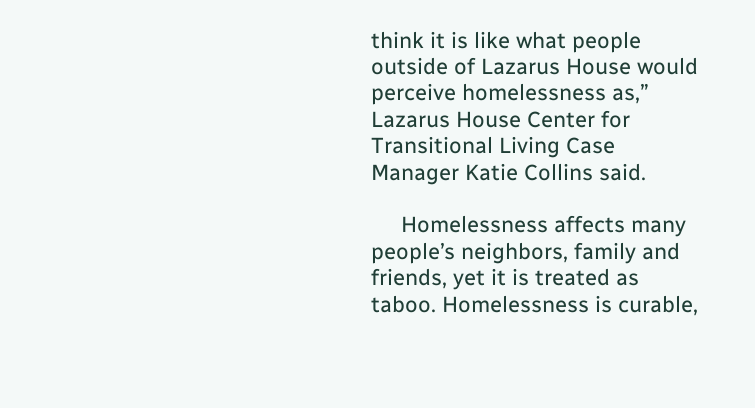think it is like what people outside of Lazarus House would perceive homelessness as,” Lazarus House Center for Transitional Living Case Manager Katie Collins said.

     Homelessness affects many people’s neighbors, family and friends, yet it is treated as taboo. Homelessness is curable,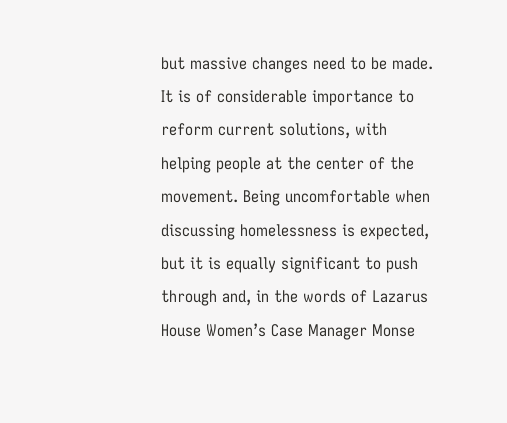but massive changes need to be made. It is of considerable importance to reform current solutions, with helping people at the center of the movement. Being uncomfortable when discussing homelessness is expected, but it is equally significant to push through and, in the words of Lazarus House Women’s Case Manager Monse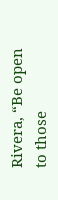Rivera, “Be open to those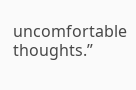uncomfortable thoughts.”